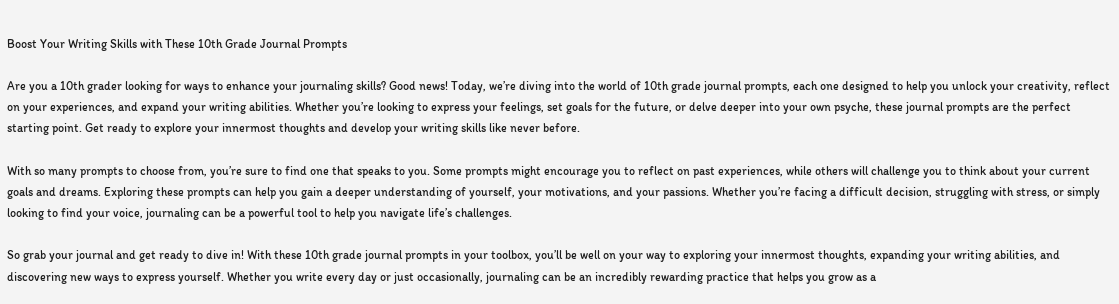Boost Your Writing Skills with These 10th Grade Journal Prompts

Are you a 10th grader looking for ways to enhance your journaling skills? Good news! Today, we’re diving into the world of 10th grade journal prompts, each one designed to help you unlock your creativity, reflect on your experiences, and expand your writing abilities. Whether you’re looking to express your feelings, set goals for the future, or delve deeper into your own psyche, these journal prompts are the perfect starting point. Get ready to explore your innermost thoughts and develop your writing skills like never before.

With so many prompts to choose from, you’re sure to find one that speaks to you. Some prompts might encourage you to reflect on past experiences, while others will challenge you to think about your current goals and dreams. Exploring these prompts can help you gain a deeper understanding of yourself, your motivations, and your passions. Whether you’re facing a difficult decision, struggling with stress, or simply looking to find your voice, journaling can be a powerful tool to help you navigate life’s challenges.

So grab your journal and get ready to dive in! With these 10th grade journal prompts in your toolbox, you’ll be well on your way to exploring your innermost thoughts, expanding your writing abilities, and discovering new ways to express yourself. Whether you write every day or just occasionally, journaling can be an incredibly rewarding practice that helps you grow as a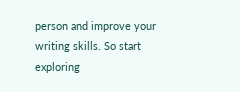person and improve your writing skills. So start exploring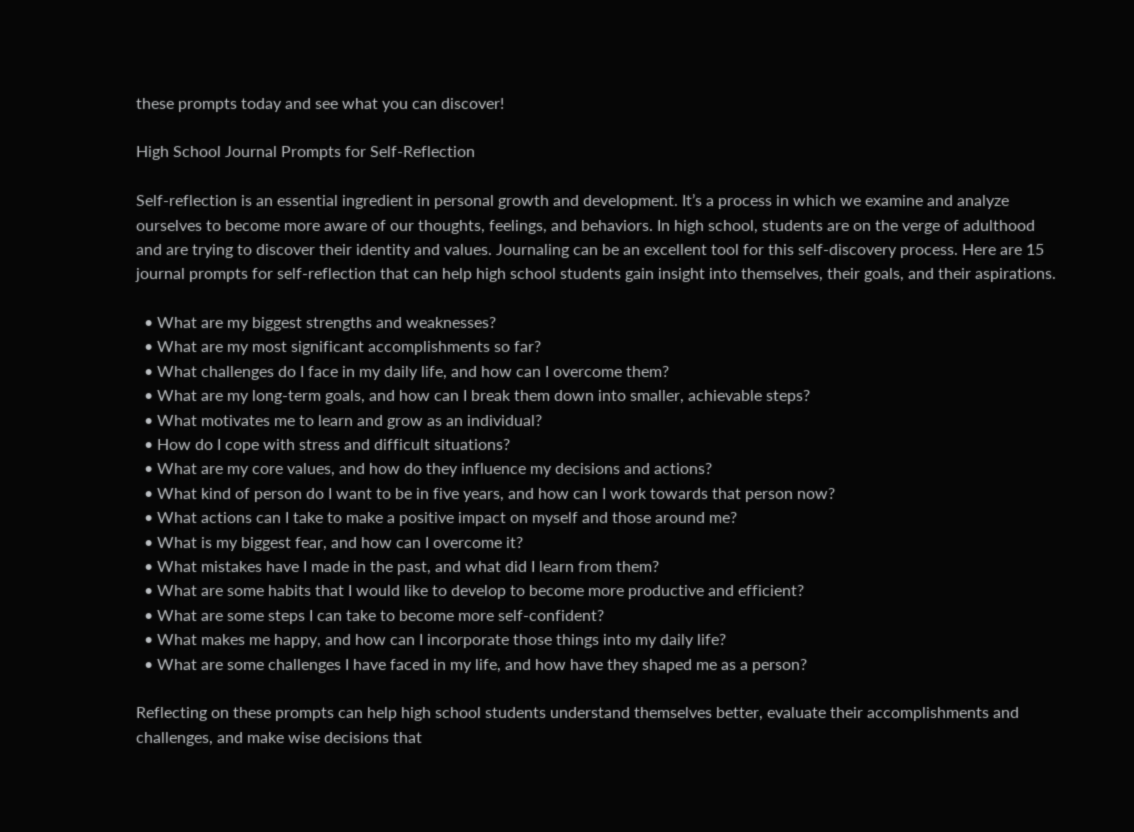these prompts today and see what you can discover!

High School Journal Prompts for Self-Reflection

Self-reflection is an essential ingredient in personal growth and development. It’s a process in which we examine and analyze ourselves to become more aware of our thoughts, feelings, and behaviors. In high school, students are on the verge of adulthood and are trying to discover their identity and values. Journaling can be an excellent tool for this self-discovery process. Here are 15 journal prompts for self-reflection that can help high school students gain insight into themselves, their goals, and their aspirations.

  • What are my biggest strengths and weaknesses?
  • What are my most significant accomplishments so far?
  • What challenges do I face in my daily life, and how can I overcome them?
  • What are my long-term goals, and how can I break them down into smaller, achievable steps?
  • What motivates me to learn and grow as an individual?
  • How do I cope with stress and difficult situations?
  • What are my core values, and how do they influence my decisions and actions?
  • What kind of person do I want to be in five years, and how can I work towards that person now?
  • What actions can I take to make a positive impact on myself and those around me?
  • What is my biggest fear, and how can I overcome it?
  • What mistakes have I made in the past, and what did I learn from them?
  • What are some habits that I would like to develop to become more productive and efficient?
  • What are some steps I can take to become more self-confident?
  • What makes me happy, and how can I incorporate those things into my daily life?
  • What are some challenges I have faced in my life, and how have they shaped me as a person?

Reflecting on these prompts can help high school students understand themselves better, evaluate their accomplishments and challenges, and make wise decisions that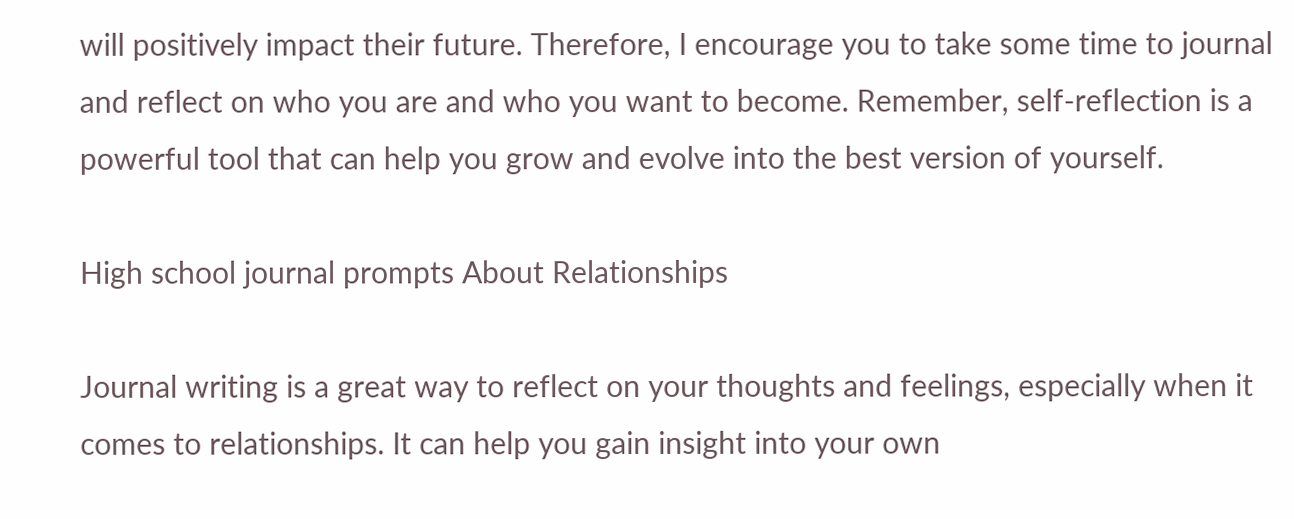will positively impact their future. Therefore, I encourage you to take some time to journal and reflect on who you are and who you want to become. Remember, self-reflection is a powerful tool that can help you grow and evolve into the best version of yourself.

High school journal prompts About Relationships

Journal writing is a great way to reflect on your thoughts and feelings, especially when it comes to relationships. It can help you gain insight into your own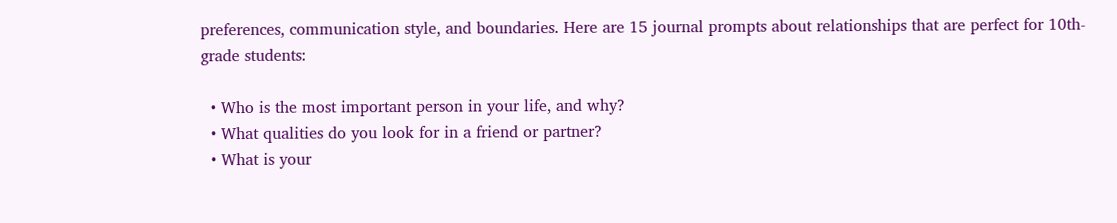preferences, communication style, and boundaries. Here are 15 journal prompts about relationships that are perfect for 10th-grade students:

  • Who is the most important person in your life, and why?
  • What qualities do you look for in a friend or partner?
  • What is your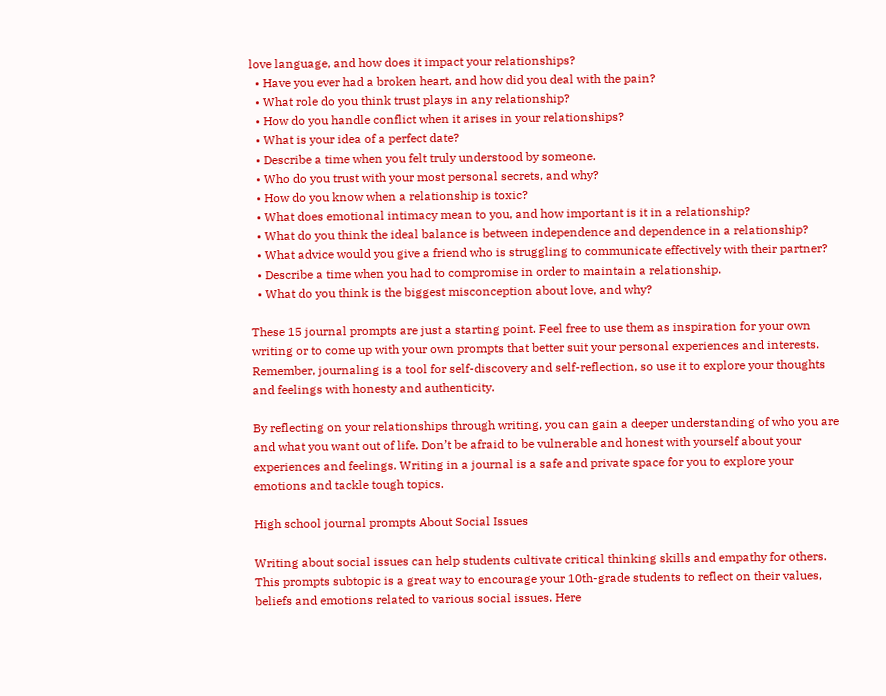love language, and how does it impact your relationships?
  • Have you ever had a broken heart, and how did you deal with the pain?
  • What role do you think trust plays in any relationship?
  • How do you handle conflict when it arises in your relationships?
  • What is your idea of a perfect date?
  • Describe a time when you felt truly understood by someone.
  • Who do you trust with your most personal secrets, and why?
  • How do you know when a relationship is toxic?
  • What does emotional intimacy mean to you, and how important is it in a relationship?
  • What do you think the ideal balance is between independence and dependence in a relationship?
  • What advice would you give a friend who is struggling to communicate effectively with their partner?
  • Describe a time when you had to compromise in order to maintain a relationship.
  • What do you think is the biggest misconception about love, and why?

These 15 journal prompts are just a starting point. Feel free to use them as inspiration for your own writing or to come up with your own prompts that better suit your personal experiences and interests. Remember, journaling is a tool for self-discovery and self-reflection, so use it to explore your thoughts and feelings with honesty and authenticity.

By reflecting on your relationships through writing, you can gain a deeper understanding of who you are and what you want out of life. Don’t be afraid to be vulnerable and honest with yourself about your experiences and feelings. Writing in a journal is a safe and private space for you to explore your emotions and tackle tough topics.

High school journal prompts About Social Issues

Writing about social issues can help students cultivate critical thinking skills and empathy for others. This prompts subtopic is a great way to encourage your 10th-grade students to reflect on their values, beliefs and emotions related to various social issues. Here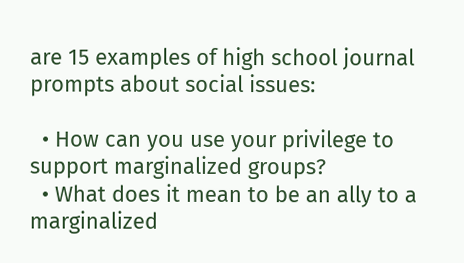are 15 examples of high school journal prompts about social issues:

  • How can you use your privilege to support marginalized groups?
  • What does it mean to be an ally to a marginalized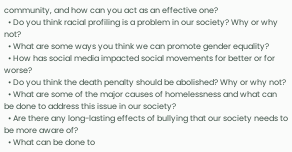community, and how can you act as an effective one?
  • Do you think racial profiling is a problem in our society? Why or why not?
  • What are some ways you think we can promote gender equality?
  • How has social media impacted social movements for better or for worse?
  • Do you think the death penalty should be abolished? Why or why not?
  • What are some of the major causes of homelessness and what can be done to address this issue in our society?
  • Are there any long-lasting effects of bullying that our society needs to be more aware of?
  • What can be done to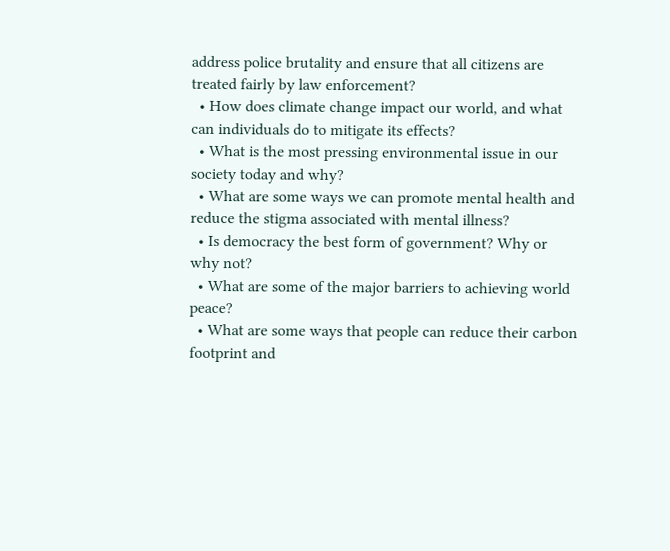address police brutality and ensure that all citizens are treated fairly by law enforcement?
  • How does climate change impact our world, and what can individuals do to mitigate its effects?
  • What is the most pressing environmental issue in our society today and why?
  • What are some ways we can promote mental health and reduce the stigma associated with mental illness?
  • Is democracy the best form of government? Why or why not?
  • What are some of the major barriers to achieving world peace?
  • What are some ways that people can reduce their carbon footprint and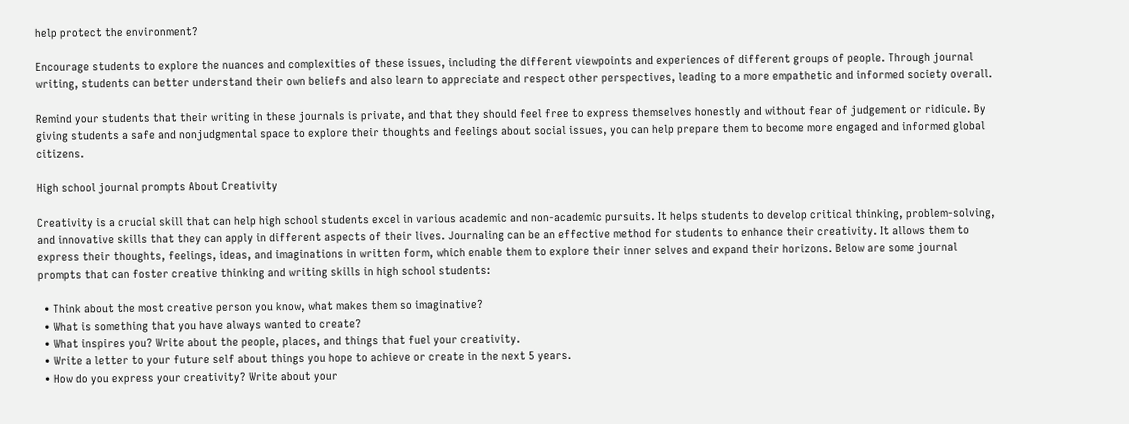help protect the environment?

Encourage students to explore the nuances and complexities of these issues, including the different viewpoints and experiences of different groups of people. Through journal writing, students can better understand their own beliefs and also learn to appreciate and respect other perspectives, leading to a more empathetic and informed society overall.

Remind your students that their writing in these journals is private, and that they should feel free to express themselves honestly and without fear of judgement or ridicule. By giving students a safe and nonjudgmental space to explore their thoughts and feelings about social issues, you can help prepare them to become more engaged and informed global citizens.

High school journal prompts About Creativity

Creativity is a crucial skill that can help high school students excel in various academic and non-academic pursuits. It helps students to develop critical thinking, problem-solving, and innovative skills that they can apply in different aspects of their lives. Journaling can be an effective method for students to enhance their creativity. It allows them to express their thoughts, feelings, ideas, and imaginations in written form, which enable them to explore their inner selves and expand their horizons. Below are some journal prompts that can foster creative thinking and writing skills in high school students:

  • Think about the most creative person you know, what makes them so imaginative?
  • What is something that you have always wanted to create?
  • What inspires you? Write about the people, places, and things that fuel your creativity.
  • Write a letter to your future self about things you hope to achieve or create in the next 5 years.
  • How do you express your creativity? Write about your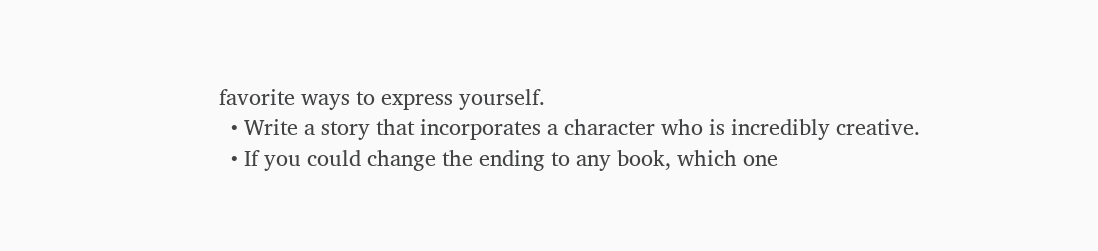favorite ways to express yourself.
  • Write a story that incorporates a character who is incredibly creative.
  • If you could change the ending to any book, which one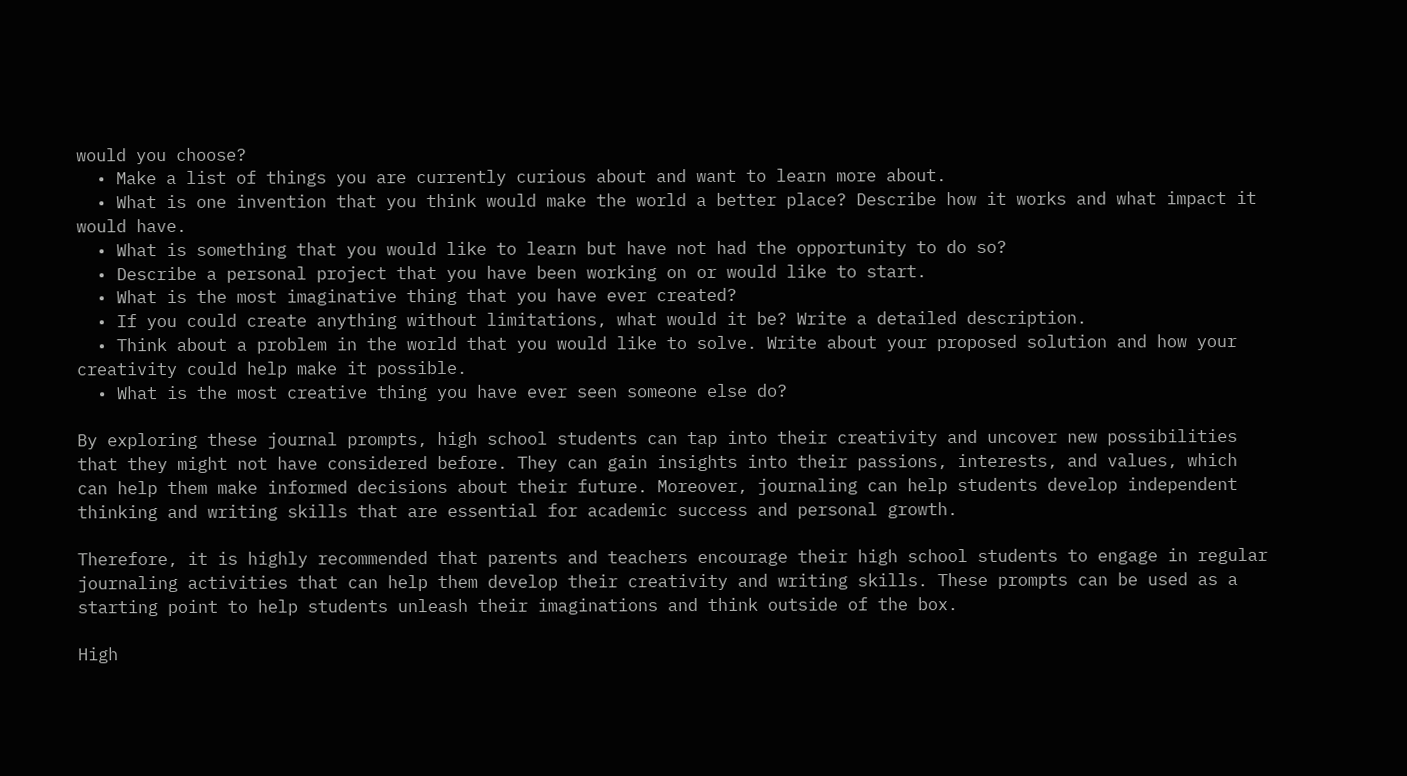would you choose?
  • Make a list of things you are currently curious about and want to learn more about.
  • What is one invention that you think would make the world a better place? Describe how it works and what impact it would have.
  • What is something that you would like to learn but have not had the opportunity to do so?
  • Describe a personal project that you have been working on or would like to start.
  • What is the most imaginative thing that you have ever created?
  • If you could create anything without limitations, what would it be? Write a detailed description.
  • Think about a problem in the world that you would like to solve. Write about your proposed solution and how your creativity could help make it possible.
  • What is the most creative thing you have ever seen someone else do?

By exploring these journal prompts, high school students can tap into their creativity and uncover new possibilities that they might not have considered before. They can gain insights into their passions, interests, and values, which can help them make informed decisions about their future. Moreover, journaling can help students develop independent thinking and writing skills that are essential for academic success and personal growth.

Therefore, it is highly recommended that parents and teachers encourage their high school students to engage in regular journaling activities that can help them develop their creativity and writing skills. These prompts can be used as a starting point to help students unleash their imaginations and think outside of the box.

High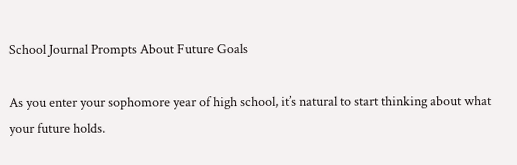School Journal Prompts About Future Goals

As you enter your sophomore year of high school, it’s natural to start thinking about what your future holds.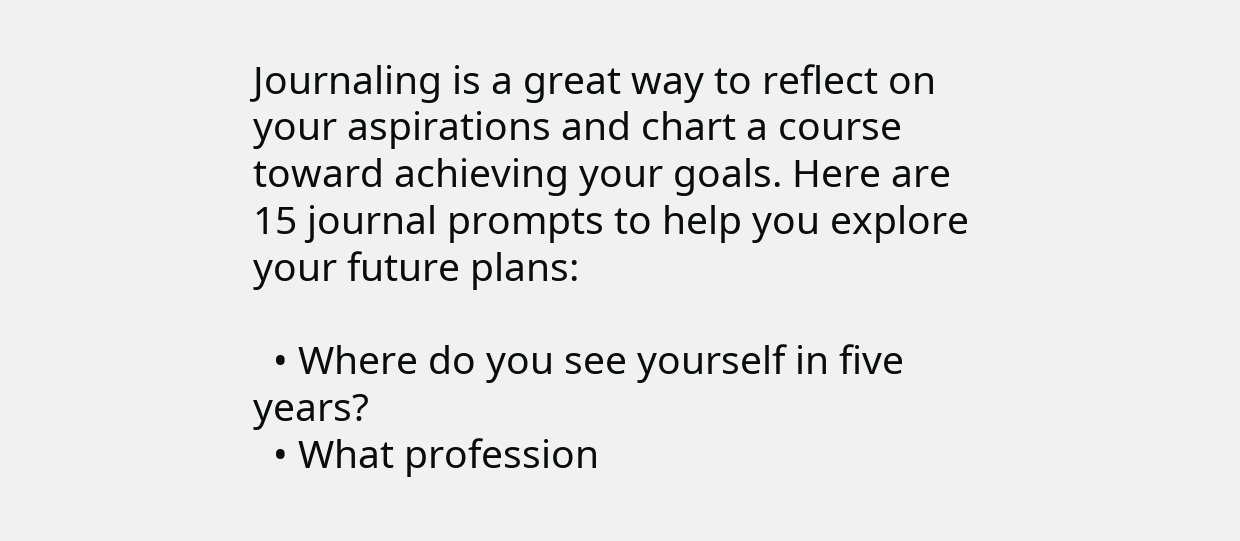Journaling is a great way to reflect on your aspirations and chart a course toward achieving your goals. Here are 15 journal prompts to help you explore your future plans:

  • Where do you see yourself in five years?
  • What profession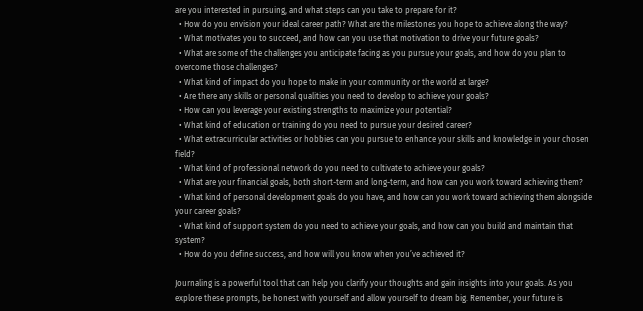are you interested in pursuing, and what steps can you take to prepare for it?
  • How do you envision your ideal career path? What are the milestones you hope to achieve along the way?
  • What motivates you to succeed, and how can you use that motivation to drive your future goals?
  • What are some of the challenges you anticipate facing as you pursue your goals, and how do you plan to overcome those challenges?
  • What kind of impact do you hope to make in your community or the world at large?
  • Are there any skills or personal qualities you need to develop to achieve your goals?
  • How can you leverage your existing strengths to maximize your potential?
  • What kind of education or training do you need to pursue your desired career?
  • What extracurricular activities or hobbies can you pursue to enhance your skills and knowledge in your chosen field?
  • What kind of professional network do you need to cultivate to achieve your goals?
  • What are your financial goals, both short-term and long-term, and how can you work toward achieving them?
  • What kind of personal development goals do you have, and how can you work toward achieving them alongside your career goals?
  • What kind of support system do you need to achieve your goals, and how can you build and maintain that system?
  • How do you define success, and how will you know when you’ve achieved it?

Journaling is a powerful tool that can help you clarify your thoughts and gain insights into your goals. As you explore these prompts, be honest with yourself and allow yourself to dream big. Remember, your future is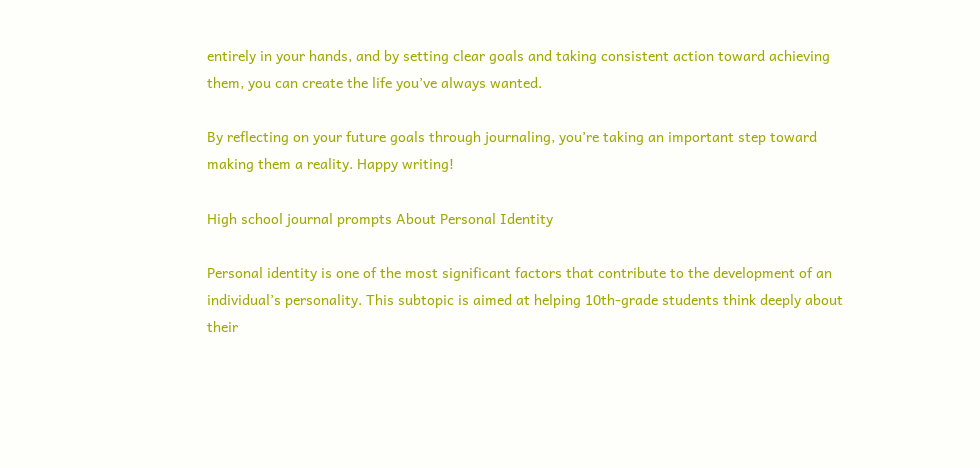entirely in your hands, and by setting clear goals and taking consistent action toward achieving them, you can create the life you’ve always wanted.

By reflecting on your future goals through journaling, you’re taking an important step toward making them a reality. Happy writing!

High school journal prompts About Personal Identity

Personal identity is one of the most significant factors that contribute to the development of an individual’s personality. This subtopic is aimed at helping 10th-grade students think deeply about their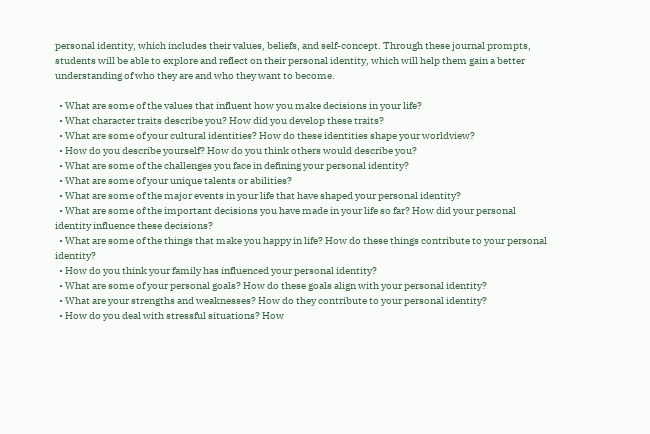personal identity, which includes their values, beliefs, and self-concept. Through these journal prompts, students will be able to explore and reflect on their personal identity, which will help them gain a better understanding of who they are and who they want to become.

  • What are some of the values that influent how you make decisions in your life?
  • What character traits describe you? How did you develop these traits?
  • What are some of your cultural identities? How do these identities shape your worldview?
  • How do you describe yourself? How do you think others would describe you?
  • What are some of the challenges you face in defining your personal identity?
  • What are some of your unique talents or abilities?
  • What are some of the major events in your life that have shaped your personal identity?
  • What are some of the important decisions you have made in your life so far? How did your personal identity influence these decisions?
  • What are some of the things that make you happy in life? How do these things contribute to your personal identity?
  • How do you think your family has influenced your personal identity?
  • What are some of your personal goals? How do these goals align with your personal identity?
  • What are your strengths and weaknesses? How do they contribute to your personal identity?
  • How do you deal with stressful situations? How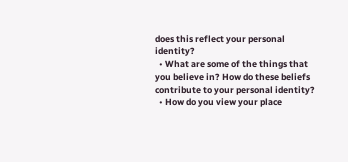does this reflect your personal identity?
  • What are some of the things that you believe in? How do these beliefs contribute to your personal identity?
  • How do you view your place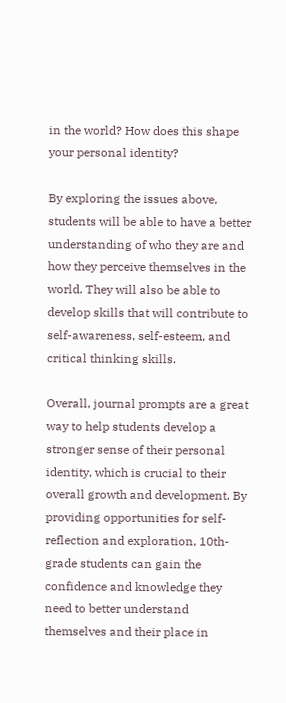in the world? How does this shape your personal identity?

By exploring the issues above, students will be able to have a better understanding of who they are and how they perceive themselves in the world. They will also be able to develop skills that will contribute to self-awareness, self-esteem, and critical thinking skills.

Overall, journal prompts are a great way to help students develop a stronger sense of their personal identity, which is crucial to their overall growth and development. By providing opportunities for self-reflection and exploration, 10th-grade students can gain the confidence and knowledge they need to better understand themselves and their place in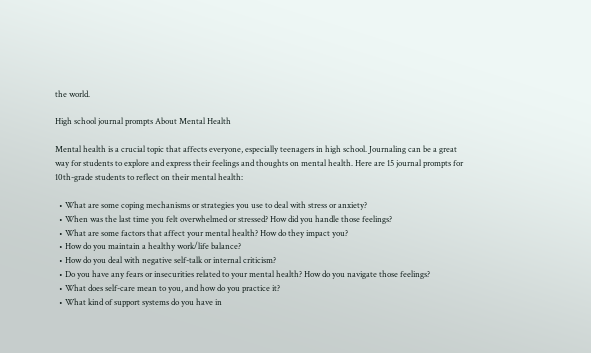the world.

High school journal prompts About Mental Health

Mental health is a crucial topic that affects everyone, especially teenagers in high school. Journaling can be a great way for students to explore and express their feelings and thoughts on mental health. Here are 15 journal prompts for 10th-grade students to reflect on their mental health:

  • What are some coping mechanisms or strategies you use to deal with stress or anxiety?
  • When was the last time you felt overwhelmed or stressed? How did you handle those feelings?
  • What are some factors that affect your mental health? How do they impact you?
  • How do you maintain a healthy work/life balance?
  • How do you deal with negative self-talk or internal criticism?
  • Do you have any fears or insecurities related to your mental health? How do you navigate those feelings?
  • What does self-care mean to you, and how do you practice it?
  • What kind of support systems do you have in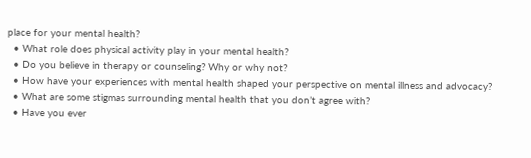place for your mental health?
  • What role does physical activity play in your mental health?
  • Do you believe in therapy or counseling? Why or why not?
  • How have your experiences with mental health shaped your perspective on mental illness and advocacy?
  • What are some stigmas surrounding mental health that you don’t agree with?
  • Have you ever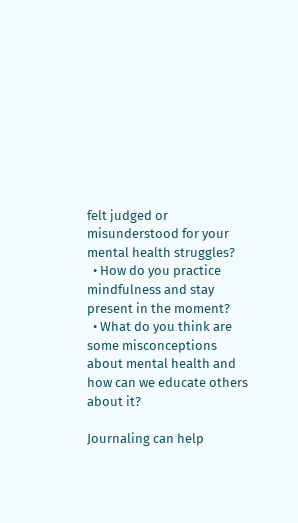felt judged or misunderstood for your mental health struggles?
  • How do you practice mindfulness and stay present in the moment?
  • What do you think are some misconceptions about mental health and how can we educate others about it?

Journaling can help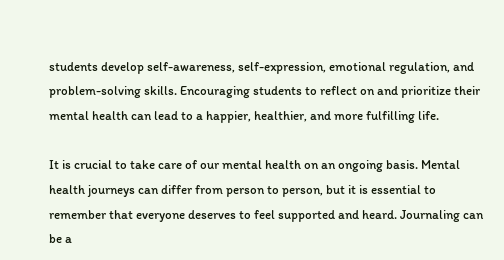students develop self-awareness, self-expression, emotional regulation, and problem-solving skills. Encouraging students to reflect on and prioritize their mental health can lead to a happier, healthier, and more fulfilling life.

It is crucial to take care of our mental health on an ongoing basis. Mental health journeys can differ from person to person, but it is essential to remember that everyone deserves to feel supported and heard. Journaling can be a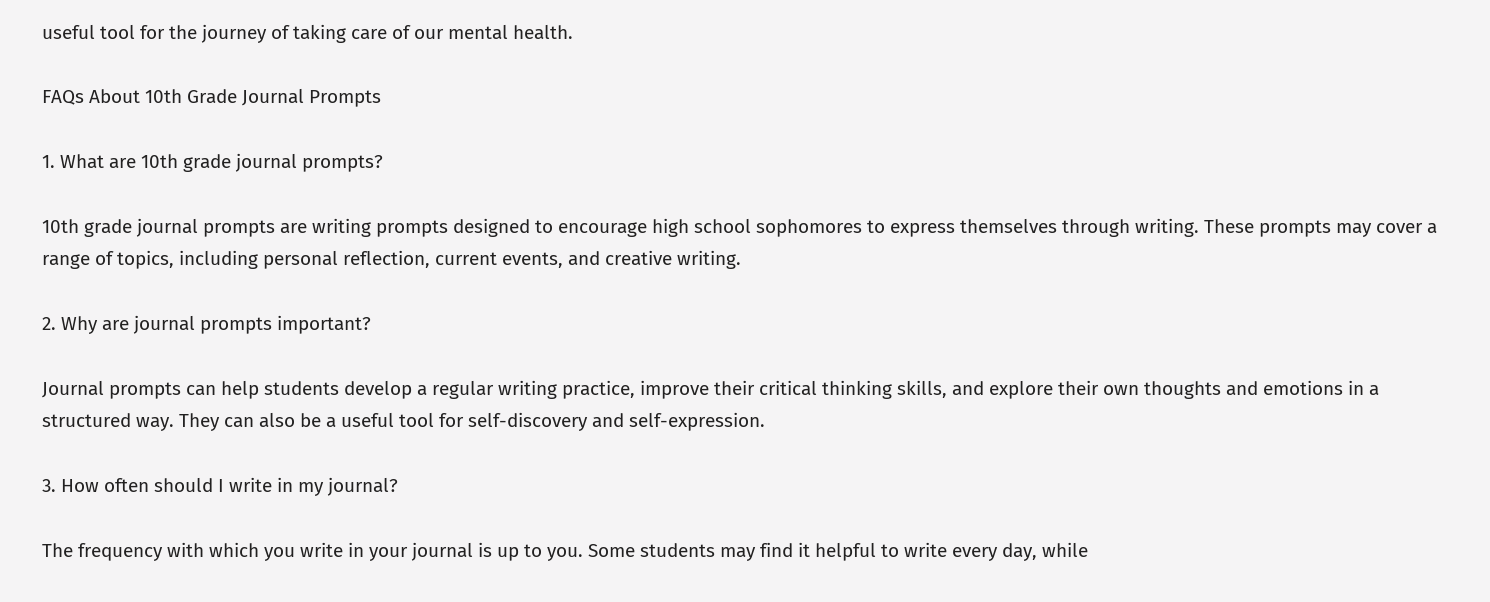useful tool for the journey of taking care of our mental health.

FAQs About 10th Grade Journal Prompts

1. What are 10th grade journal prompts?

10th grade journal prompts are writing prompts designed to encourage high school sophomores to express themselves through writing. These prompts may cover a range of topics, including personal reflection, current events, and creative writing.

2. Why are journal prompts important?

Journal prompts can help students develop a regular writing practice, improve their critical thinking skills, and explore their own thoughts and emotions in a structured way. They can also be a useful tool for self-discovery and self-expression.

3. How often should I write in my journal?

The frequency with which you write in your journal is up to you. Some students may find it helpful to write every day, while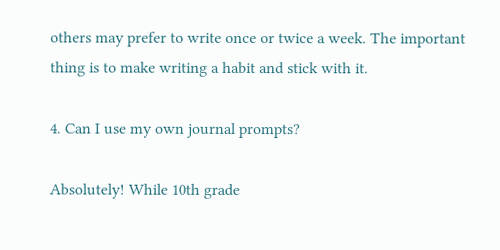others may prefer to write once or twice a week. The important thing is to make writing a habit and stick with it.

4. Can I use my own journal prompts?

Absolutely! While 10th grade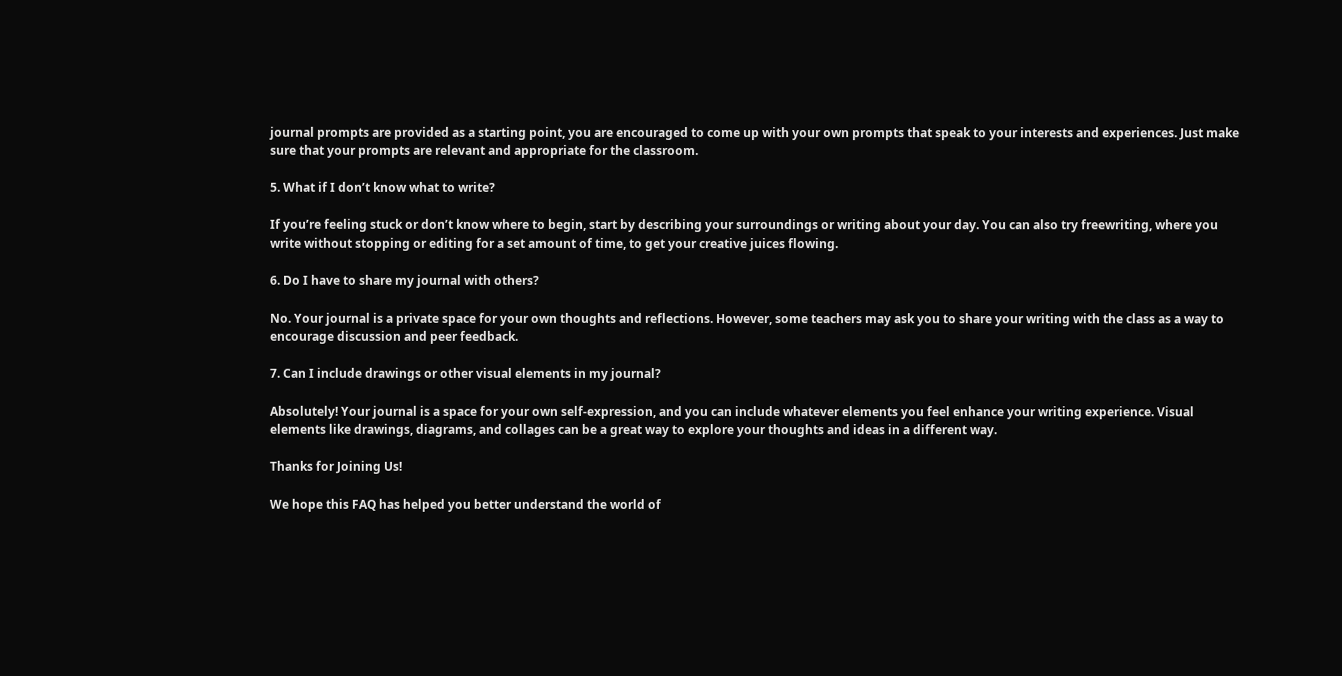journal prompts are provided as a starting point, you are encouraged to come up with your own prompts that speak to your interests and experiences. Just make sure that your prompts are relevant and appropriate for the classroom.

5. What if I don’t know what to write?

If you’re feeling stuck or don’t know where to begin, start by describing your surroundings or writing about your day. You can also try freewriting, where you write without stopping or editing for a set amount of time, to get your creative juices flowing.

6. Do I have to share my journal with others?

No. Your journal is a private space for your own thoughts and reflections. However, some teachers may ask you to share your writing with the class as a way to encourage discussion and peer feedback.

7. Can I include drawings or other visual elements in my journal?

Absolutely! Your journal is a space for your own self-expression, and you can include whatever elements you feel enhance your writing experience. Visual elements like drawings, diagrams, and collages can be a great way to explore your thoughts and ideas in a different way.

Thanks for Joining Us!

We hope this FAQ has helped you better understand the world of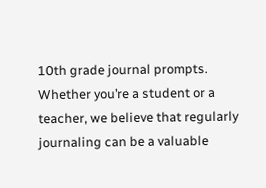10th grade journal prompts. Whether you’re a student or a teacher, we believe that regularly journaling can be a valuable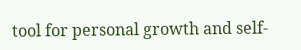tool for personal growth and self-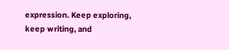expression. Keep exploring, keep writing, and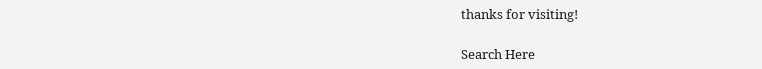thanks for visiting!

Search Here